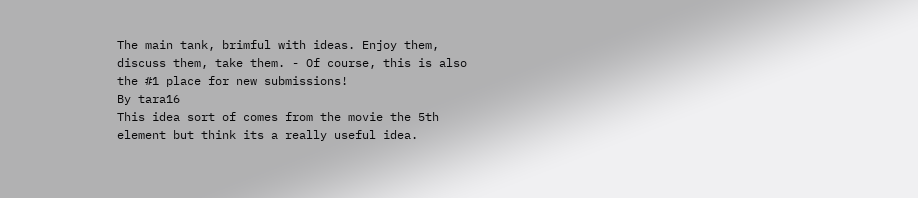The main tank, brimful with ideas. Enjoy them, discuss them, take them. - Of course, this is also the #1 place for new submissions!
By tara16
This idea sort of comes from the movie the 5th element but think its a really useful idea.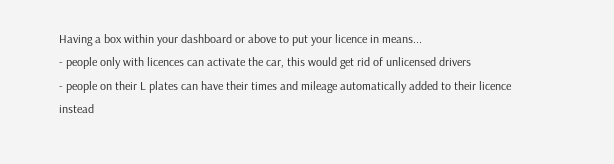Having a box within your dashboard or above to put your licence in means...
- people only with licences can activate the car, this would get rid of unlicensed drivers
- people on their L plates can have their times and mileage automatically added to their licence instead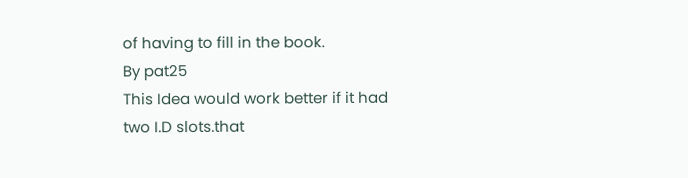of having to fill in the book.
By pat25
This Idea would work better if it had two I.D slots.that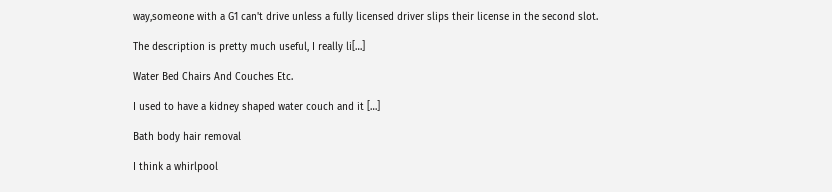way,someone with a G1 can't drive unless a fully licensed driver slips their license in the second slot.

The description is pretty much useful, I really li[…]

Water Bed Chairs And Couches Etc.

I used to have a kidney shaped water couch and it […]

Bath body hair removal

I think a whirlpool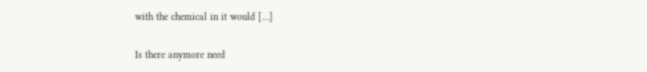with the chemical in it would […]

Is there anymore need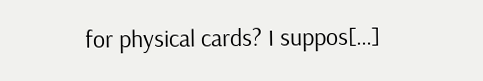for physical cards? I suppos[…]